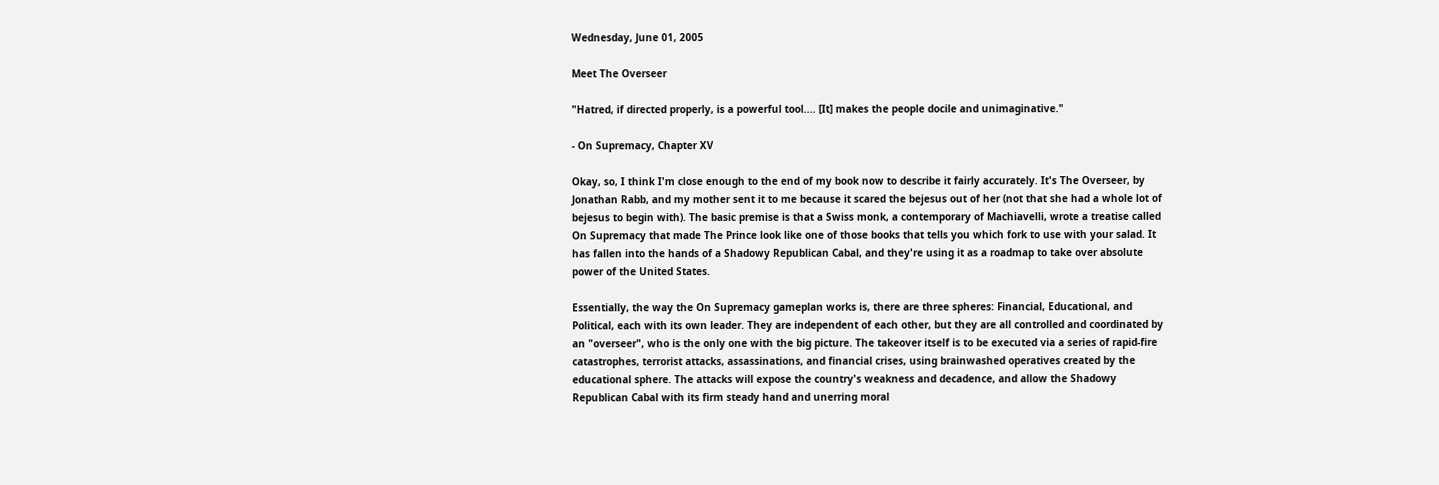Wednesday, June 01, 2005

Meet The Overseer

"Hatred, if directed properly, is a powerful tool.... [It] makes the people docile and unimaginative."

- On Supremacy, Chapter XV

Okay, so, I think I'm close enough to the end of my book now to describe it fairly accurately. It's The Overseer, by Jonathan Rabb, and my mother sent it to me because it scared the bejesus out of her (not that she had a whole lot of bejesus to begin with). The basic premise is that a Swiss monk, a contemporary of Machiavelli, wrote a treatise called On Supremacy that made The Prince look like one of those books that tells you which fork to use with your salad. It has fallen into the hands of a Shadowy Republican Cabal, and they're using it as a roadmap to take over absolute power of the United States.

Essentially, the way the On Supremacy gameplan works is, there are three spheres: Financial, Educational, and Political, each with its own leader. They are independent of each other, but they are all controlled and coordinated by an "overseer", who is the only one with the big picture. The takeover itself is to be executed via a series of rapid-fire catastrophes, terrorist attacks, assassinations, and financial crises, using brainwashed operatives created by the educational sphere. The attacks will expose the country's weakness and decadence, and allow the Shadowy Republican Cabal with its firm steady hand and unerring moral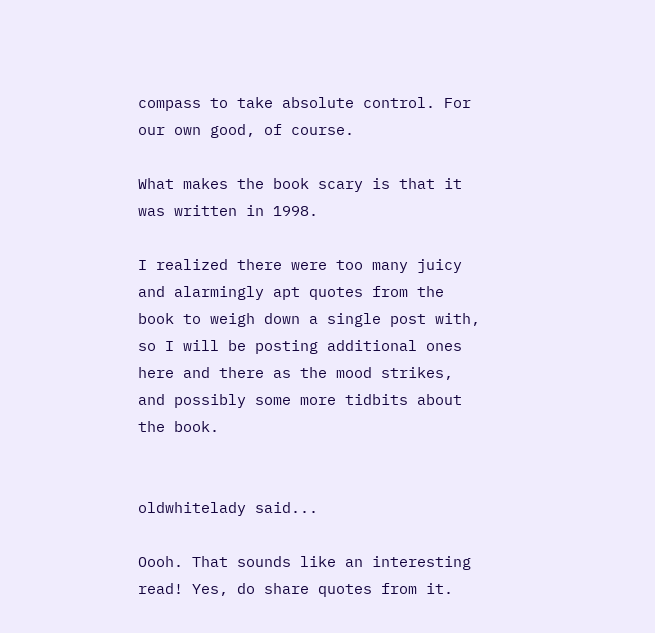compass to take absolute control. For our own good, of course.

What makes the book scary is that it was written in 1998.

I realized there were too many juicy and alarmingly apt quotes from the book to weigh down a single post with, so I will be posting additional ones here and there as the mood strikes, and possibly some more tidbits about the book.


oldwhitelady said...

Oooh. That sounds like an interesting read! Yes, do share quotes from it.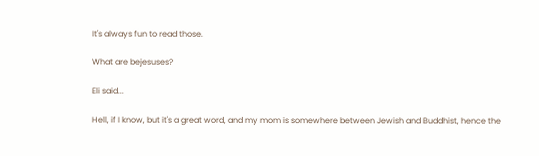It's always fun to read those.

What are bejesuses?

Eli said...

Hell, if I know, but it's a great word, and my mom is somewhere between Jewish and Buddhist, hence the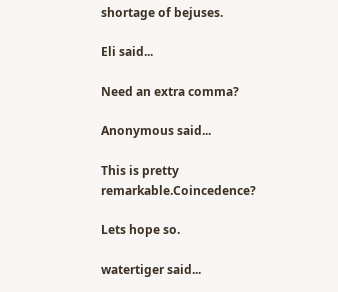shortage of bejuses.

Eli said...

Need an extra comma?

Anonymous said...

This is pretty remarkable.Coincedence?

Lets hope so.

watertiger said...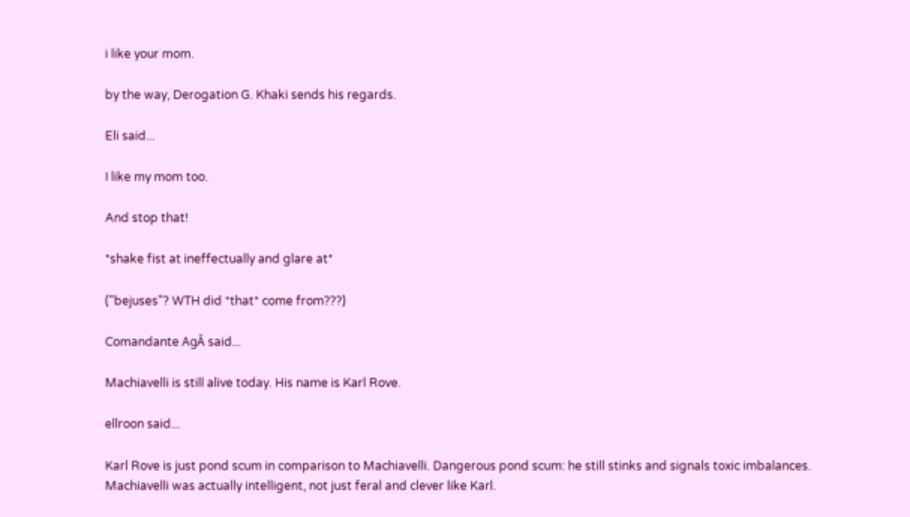i like your mom.

by the way, Derogation G. Khaki sends his regards.

Eli said...

I like my mom too.

And stop that!

*shake fist at ineffectually and glare at*

("bejuses"? WTH did *that* come from???)

Comandante AgĂ said...

Machiavelli is still alive today. His name is Karl Rove.

ellroon said...

Karl Rove is just pond scum in comparison to Machiavelli. Dangerous pond scum: he still stinks and signals toxic imbalances. Machiavelli was actually intelligent, not just feral and clever like Karl.